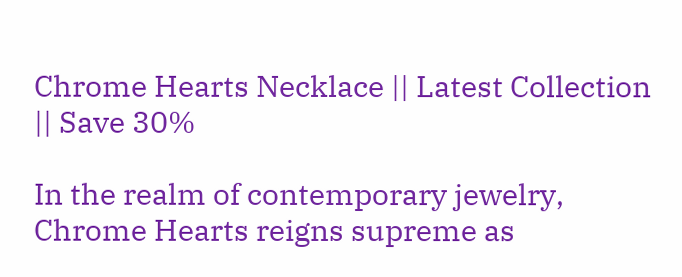Chrome Hearts Necklace || Latest Collection || Save 30%

In the realm of contemporary jewelry, Chrome Hearts reigns supreme as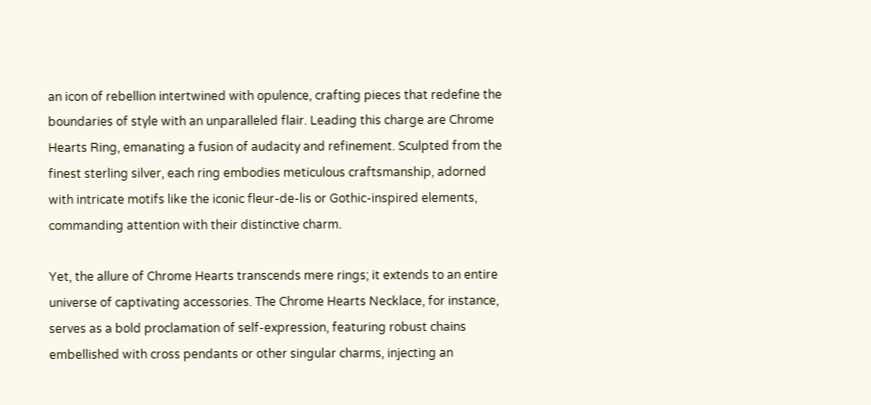an icon of rebellion intertwined with opulence, crafting pieces that redefine the boundaries of style with an unparalleled flair. Leading this charge are Chrome Hearts Ring, emanating a fusion of audacity and refinement. Sculpted from the finest sterling silver, each ring embodies meticulous craftsmanship, adorned with intricate motifs like the iconic fleur-de-lis or Gothic-inspired elements, commanding attention with their distinctive charm.

Yet, the allure of Chrome Hearts transcends mere rings; it extends to an entire universe of captivating accessories. The Chrome Hearts Necklace, for instance, serves as a bold proclamation of self-expression, featuring robust chains embellished with cross pendants or other singular charms, injecting an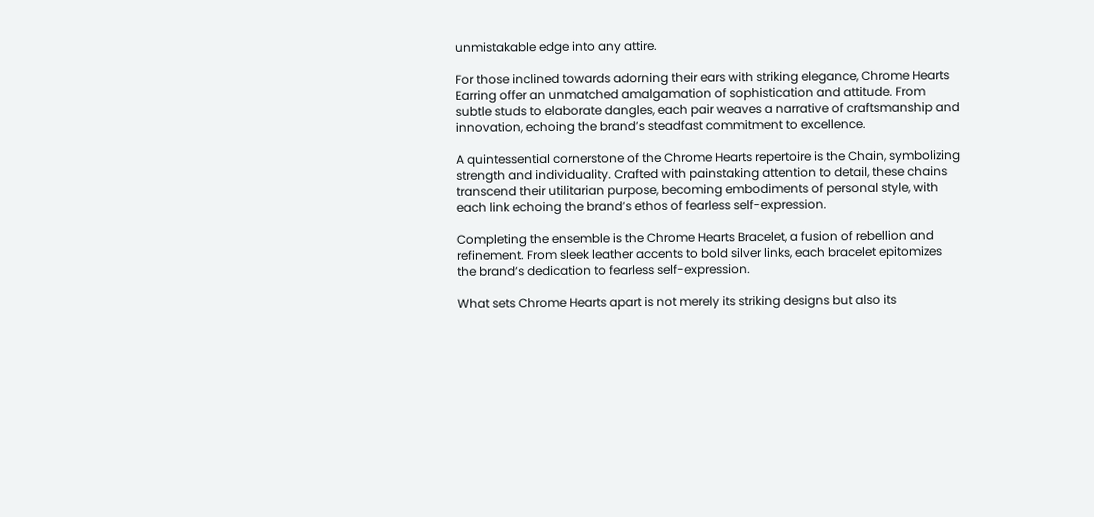unmistakable edge into any attire.

For those inclined towards adorning their ears with striking elegance, Chrome Hearts Earring offer an unmatched amalgamation of sophistication and attitude. From subtle studs to elaborate dangles, each pair weaves a narrative of craftsmanship and innovation, echoing the brand’s steadfast commitment to excellence.

A quintessential cornerstone of the Chrome Hearts repertoire is the Chain, symbolizing strength and individuality. Crafted with painstaking attention to detail, these chains transcend their utilitarian purpose, becoming embodiments of personal style, with each link echoing the brand’s ethos of fearless self-expression.

Completing the ensemble is the Chrome Hearts Bracelet, a fusion of rebellion and refinement. From sleek leather accents to bold silver links, each bracelet epitomizes the brand’s dedication to fearless self-expression.

What sets Chrome Hearts apart is not merely its striking designs but also its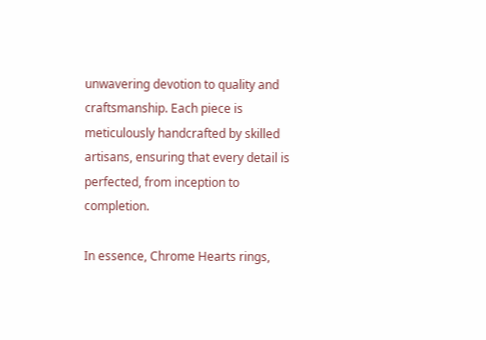unwavering devotion to quality and craftsmanship. Each piece is meticulously handcrafted by skilled artisans, ensuring that every detail is perfected, from inception to completion.

In essence, Chrome Hearts rings,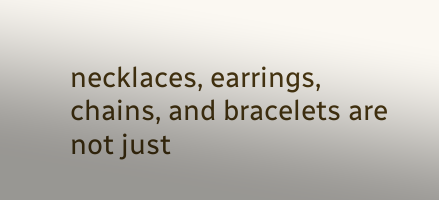necklaces, earrings, chains, and bracelets are not just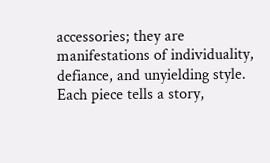accessories; they are manifestations of individuality, defiance, and unyielding style. Each piece tells a story,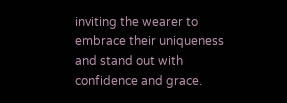inviting the wearer to embrace their uniqueness and stand out with confidence and grace.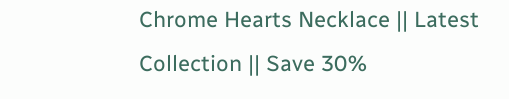Chrome Hearts Necklace || Latest Collection || Save 30%